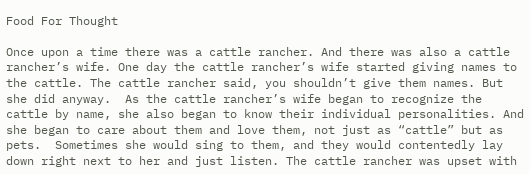Food For Thought

Once upon a time there was a cattle rancher. And there was also a cattle rancher’s wife. One day the cattle rancher’s wife started giving names to the cattle. The cattle rancher said, you shouldn’t give them names. But she did anyway.  As the cattle rancher’s wife began to recognize the cattle by name, she also began to know their individual personalities. And she began to care about them and love them, not just as “cattle” but as pets.  Sometimes she would sing to them, and they would contentedly lay down right next to her and just listen. The cattle rancher was upset with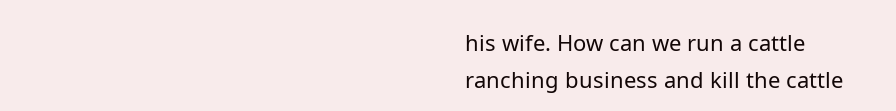his wife. How can we run a cattle ranching business and kill the cattle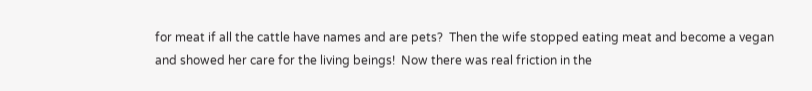for meat if all the cattle have names and are pets?  Then the wife stopped eating meat and become a vegan and showed her care for the living beings!  Now there was real friction in the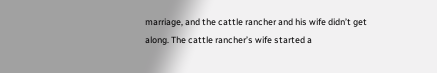marriage, and the cattle rancher and his wife didn’t get along. The cattle rancher’s wife started a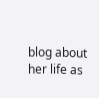blog about her life as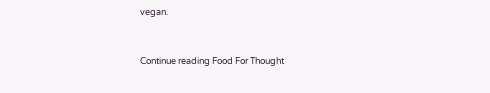vegan.


Continue reading Food For Thought